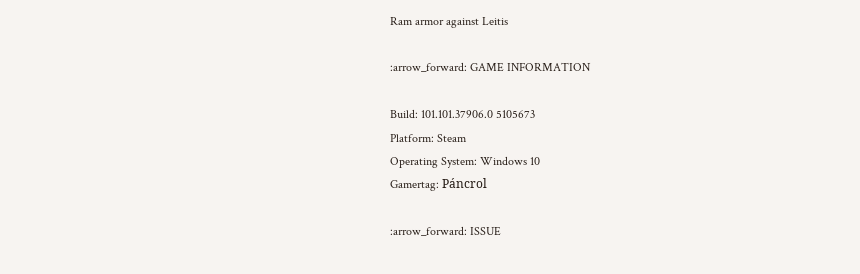Ram armor against Leitis

:arrow_forward: GAME INFORMATION

Build: 101.101.37906.0 5105673
Platform: Steam
Operating System: Windows 10
Gamertag: Páncrol

:arrow_forward: ISSUE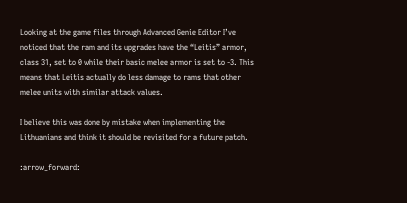Looking at the game files through Advanced Genie Editor I’ve noticed that the ram and its upgrades have the “Leitis” armor, class 31, set to 0 while their basic melee armor is set to -3. This means that Leitis actually do less damage to rams that other melee units with similar attack values.

I believe this was done by mistake when implementing the Lithuanians and think it should be revisited for a future patch.

:arrow_forward: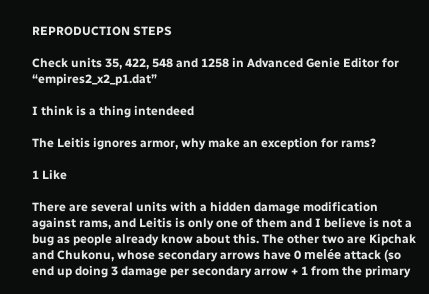REPRODUCTION STEPS

Check units 35, 422, 548 and 1258 in Advanced Genie Editor for “empires2_x2_p1.dat”

I think is a thing intendeed

The Leitis ignores armor, why make an exception for rams?

1 Like

There are several units with a hidden damage modification against rams, and Leitis is only one of them and I believe is not a bug as people already know about this. The other two are Kipchak and Chukonu, whose secondary arrows have 0 melée attack (so end up doing 3 damage per secondary arrow + 1 from the primary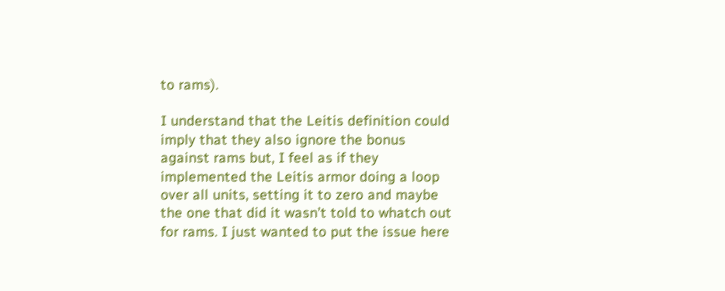to rams).

I understand that the Leitis definition could imply that they also ignore the bonus against rams but, I feel as if they implemented the Leitis armor doing a loop over all units, setting it to zero and maybe the one that did it wasn’t told to whatch out for rams. I just wanted to put the issue here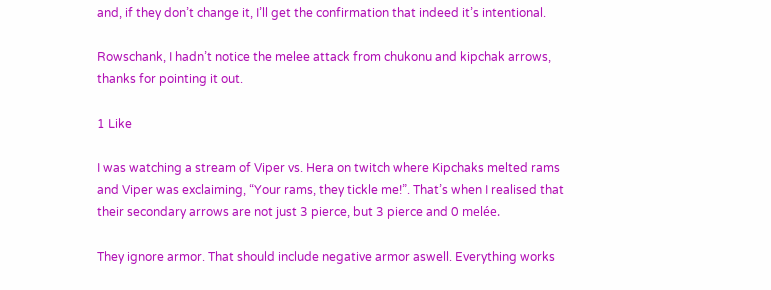and, if they don’t change it, I’ll get the confirmation that indeed it’s intentional.

Rowschank, I hadn’t notice the melee attack from chukonu and kipchak arrows, thanks for pointing it out.

1 Like

I was watching a stream of Viper vs. Hera on twitch where Kipchaks melted rams and Viper was exclaiming, “Your rams, they tickle me!”. That’s when I realised that their secondary arrows are not just 3 pierce, but 3 pierce and 0 melée.

They ignore armor. That should include negative armor aswell. Everything works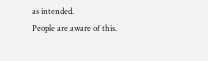as intended.
People are aware of this.